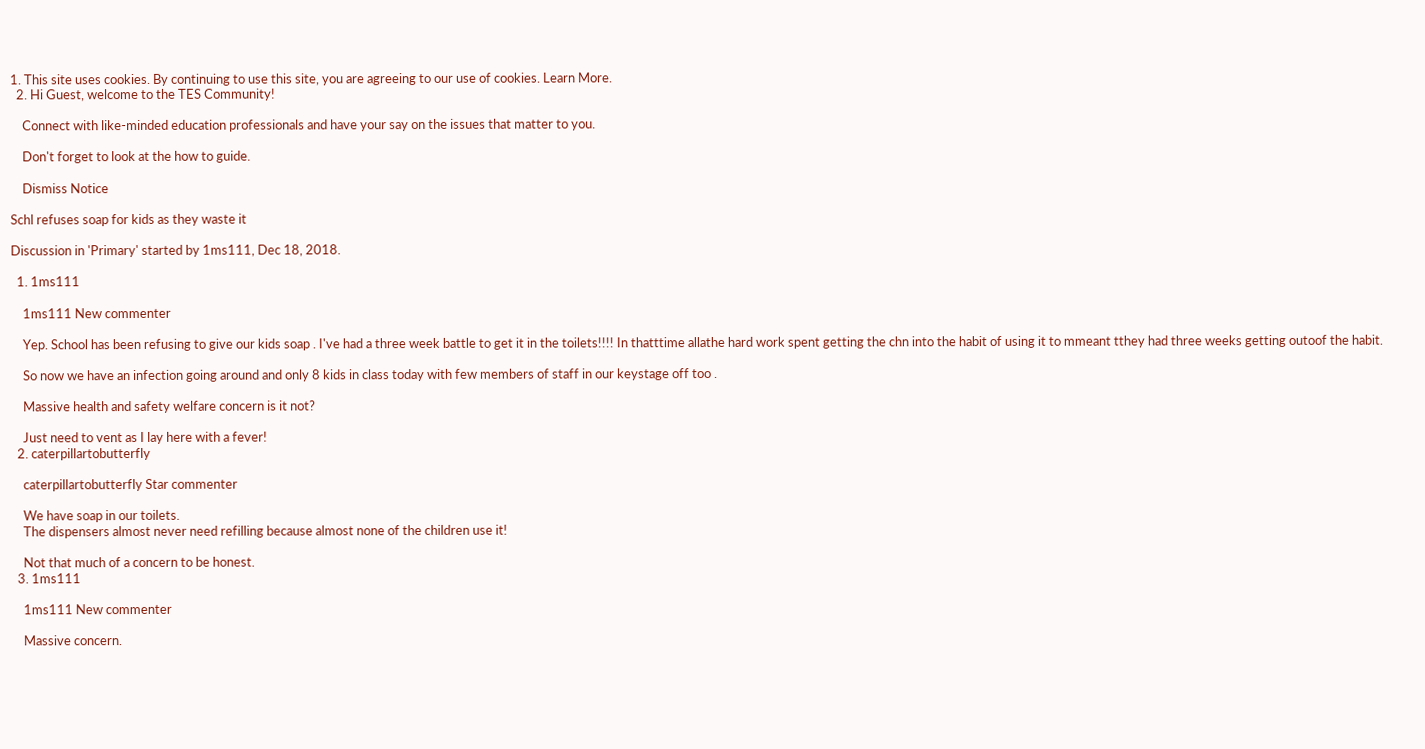1. This site uses cookies. By continuing to use this site, you are agreeing to our use of cookies. Learn More.
  2. Hi Guest, welcome to the TES Community!

    Connect with like-minded education professionals and have your say on the issues that matter to you.

    Don't forget to look at the how to guide.

    Dismiss Notice

Schl refuses soap for kids as they waste it

Discussion in 'Primary' started by 1ms111, Dec 18, 2018.

  1. 1ms111

    1ms111 New commenter

    Yep. School has been refusing to give our kids soap . I've had a three week battle to get it in the toilets!!!! In thatttime allathe hard work spent getting the chn into the habit of using it to mmeant tthey had three weeks getting outoof the habit.

    So now we have an infection going around and only 8 kids in class today with few members of staff in our keystage off too .

    Massive health and safety welfare concern is it not?

    Just need to vent as I lay here with a fever!
  2. caterpillartobutterfly

    caterpillartobutterfly Star commenter

    We have soap in our toilets.
    The dispensers almost never need refilling because almost none of the children use it!

    Not that much of a concern to be honest.
  3. 1ms111

    1ms111 New commenter

    Massive concern.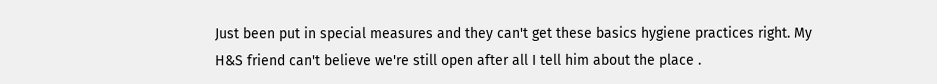Just been put in special measures and they can't get these basics hygiene practices right. My H&S friend can't believe we're still open after all I tell him about the place .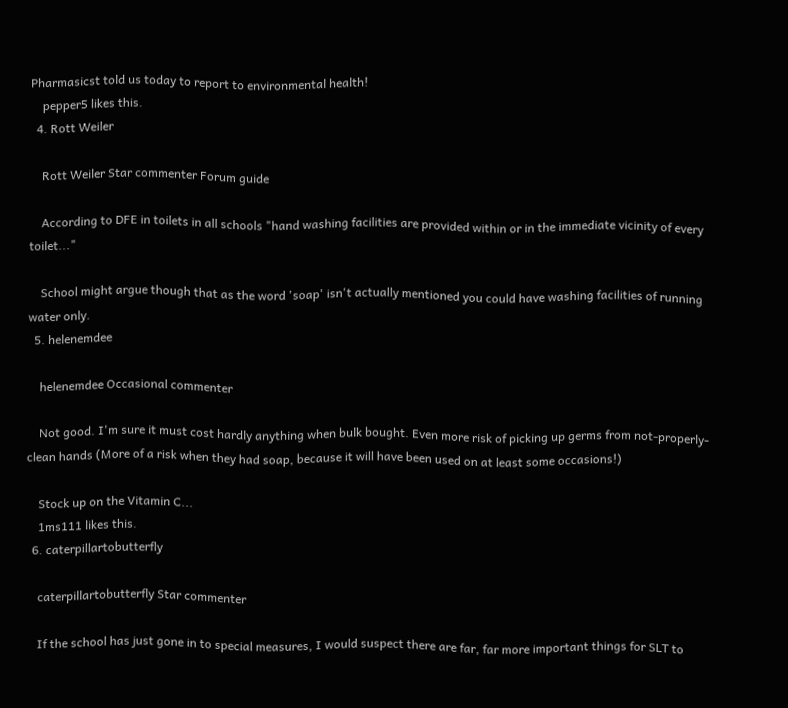Pharmasicst told us today to report to environmental health!
    pepper5 likes this.
  4. Rott Weiler

    Rott Weiler Star commenter Forum guide

    According to DFE in toilets in all schools "hand washing facilities are provided within or in the immediate vicinity of every toilet..."

    School might argue though that as the word 'soap' isn't actually mentioned you could have washing facilities of running water only.
  5. helenemdee

    helenemdee Occasional commenter

    Not good. I'm sure it must cost hardly anything when bulk bought. Even more risk of picking up germs from not-properly-clean hands (More of a risk when they had soap, because it will have been used on at least some occasions!)

    Stock up on the Vitamin C...
    1ms111 likes this.
  6. caterpillartobutterfly

    caterpillartobutterfly Star commenter

    If the school has just gone in to special measures, I would suspect there are far, far more important things for SLT to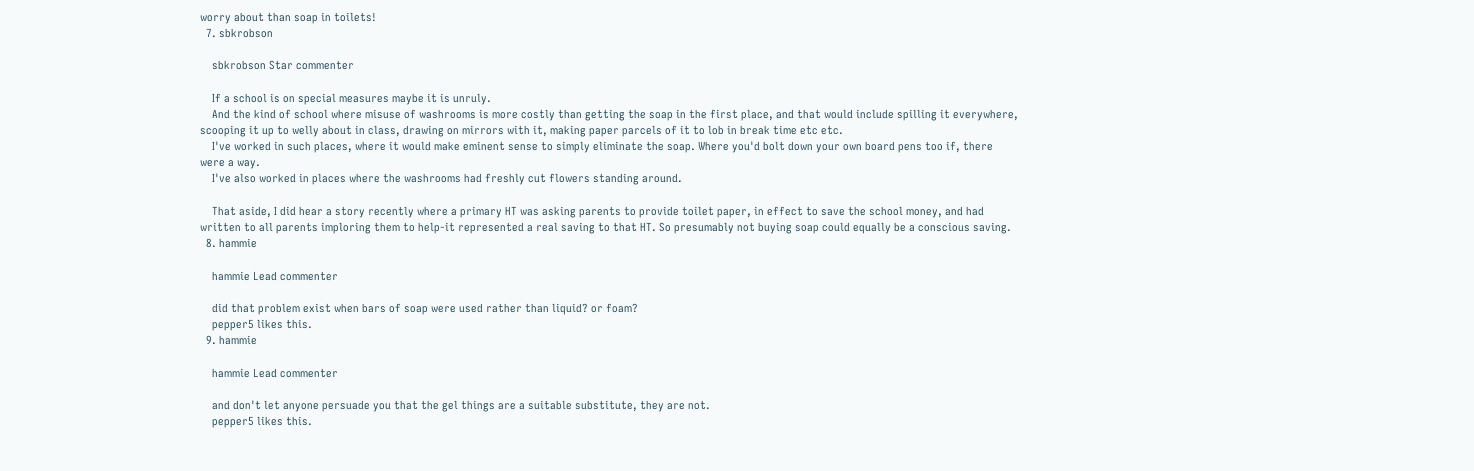worry about than soap in toilets!
  7. sbkrobson

    sbkrobson Star commenter

    If a school is on special measures maybe it is unruly.
    And the kind of school where misuse of washrooms is more costly than getting the soap in the first place, and that would include spilling it everywhere, scooping it up to welly about in class, drawing on mirrors with it, making paper parcels of it to lob in break time etc etc.
    I've worked in such places, where it would make eminent sense to simply eliminate the soap. Where you'd bolt down your own board pens too if, there were a way.
    I've also worked in places where the washrooms had freshly cut flowers standing around.

    That aside, I did hear a story recently where a primary HT was asking parents to provide toilet paper, in effect to save the school money, and had written to all parents imploring them to help-it represented a real saving to that HT. So presumably not buying soap could equally be a conscious saving.
  8. hammie

    hammie Lead commenter

    did that problem exist when bars of soap were used rather than liquid? or foam?
    pepper5 likes this.
  9. hammie

    hammie Lead commenter

    and don't let anyone persuade you that the gel things are a suitable substitute, they are not.
    pepper5 likes this.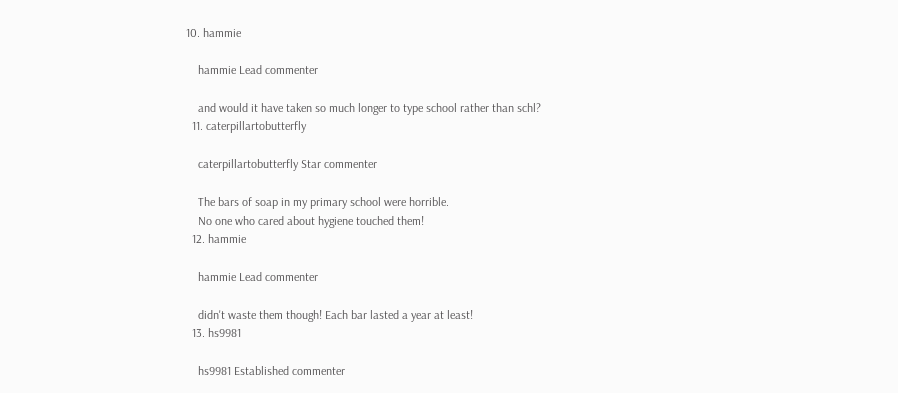10. hammie

    hammie Lead commenter

    and would it have taken so much longer to type school rather than schl?
  11. caterpillartobutterfly

    caterpillartobutterfly Star commenter

    The bars of soap in my primary school were horrible.
    No one who cared about hygiene touched them!
  12. hammie

    hammie Lead commenter

    didn't waste them though! Each bar lasted a year at least!
  13. hs9981

    hs9981 Established commenter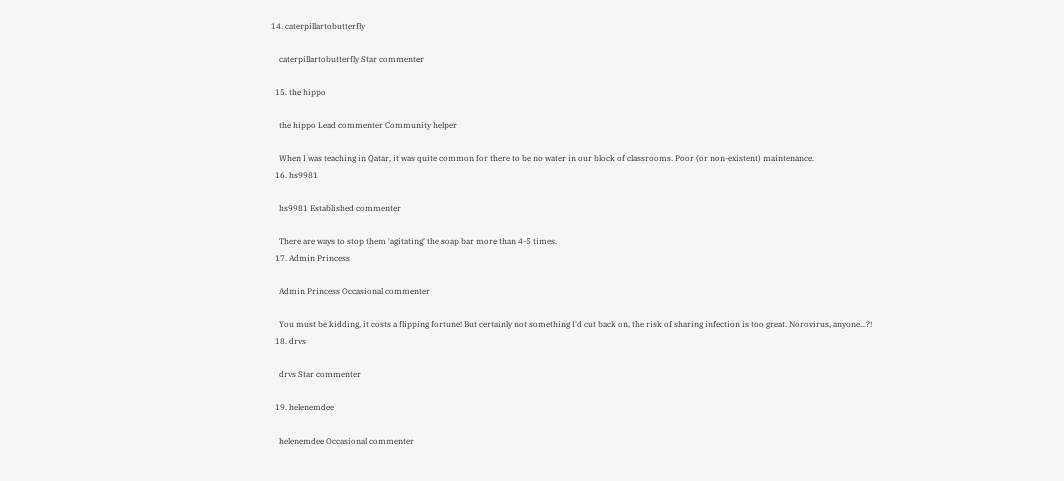14. caterpillartobutterfly

    caterpillartobutterfly Star commenter

  15. the hippo

    the hippo Lead commenter Community helper

    When I was teaching in Qatar, it was quite common for there to be no water in our block of classrooms. Poor (or non-existent) maintenance.
  16. hs9981

    hs9981 Established commenter

    There are ways to stop them 'agitating' the soap bar more than 4-5 times.
  17. Admin Princess

    Admin Princess Occasional commenter

    You must be kidding, it costs a flipping fortune! But certainly not something I'd cut back on, the risk of sharing infection is too great. Norovirus, anyone...?!
  18. drvs

    drvs Star commenter

  19. helenemdee

    helenemdee Occasional commenter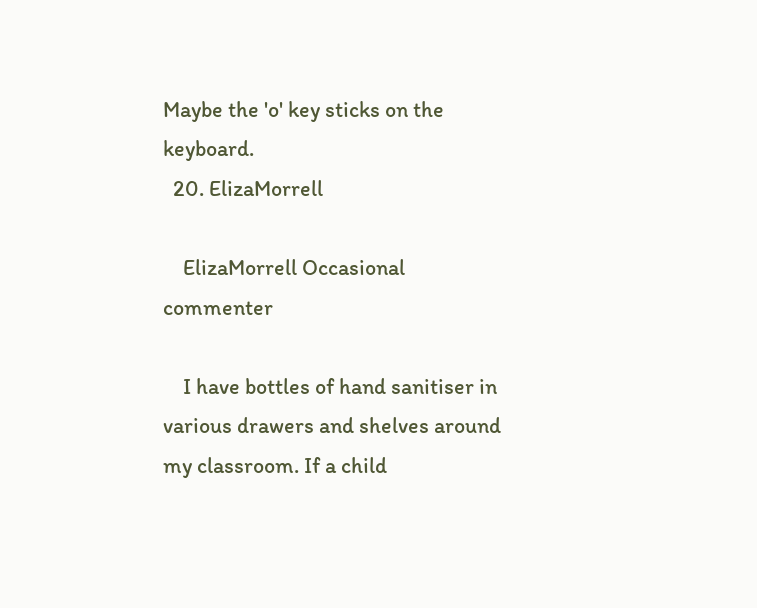Maybe the 'o' key sticks on the keyboard.
  20. ElizaMorrell

    ElizaMorrell Occasional commenter

    I have bottles of hand sanitiser in various drawers and shelves around my classroom. If a child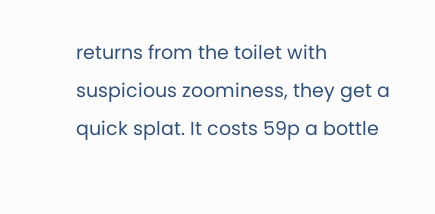returns from the toilet with suspicious zoominess, they get a quick splat. It costs 59p a bottle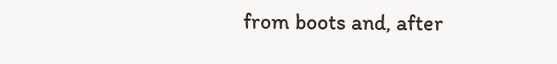from boots and, after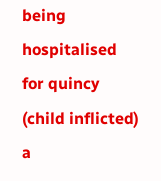being hospitalised for quincy (child inflicted) a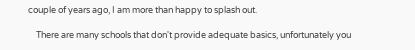couple of years ago, I am more than happy to splash out.

    There are many schools that don't provide adequate basics, unfortunately you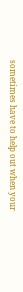sometimes have to help out when your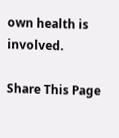own health is involved.

Share This Page